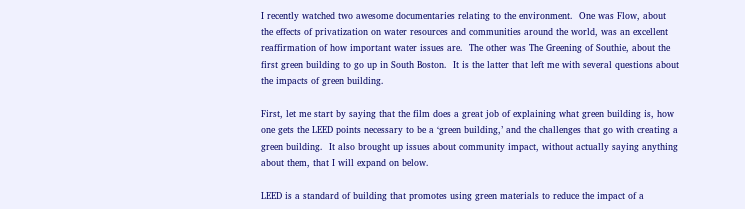I recently watched two awesome documentaries relating to the environment.  One was Flow, about the effects of privatization on water resources and communities around the world, was an excellent reaffirmation of how important water issues are.  The other was The Greening of Southie, about the first green building to go up in South Boston.  It is the latter that left me with several questions about the impacts of green building.

First, let me start by saying that the film does a great job of explaining what green building is, how one gets the LEED points necessary to be a ‘green building,’ and the challenges that go with creating a green building.  It also brought up issues about community impact, without actually saying anything about them, that I will expand on below.

LEED is a standard of building that promotes using green materials to reduce the impact of a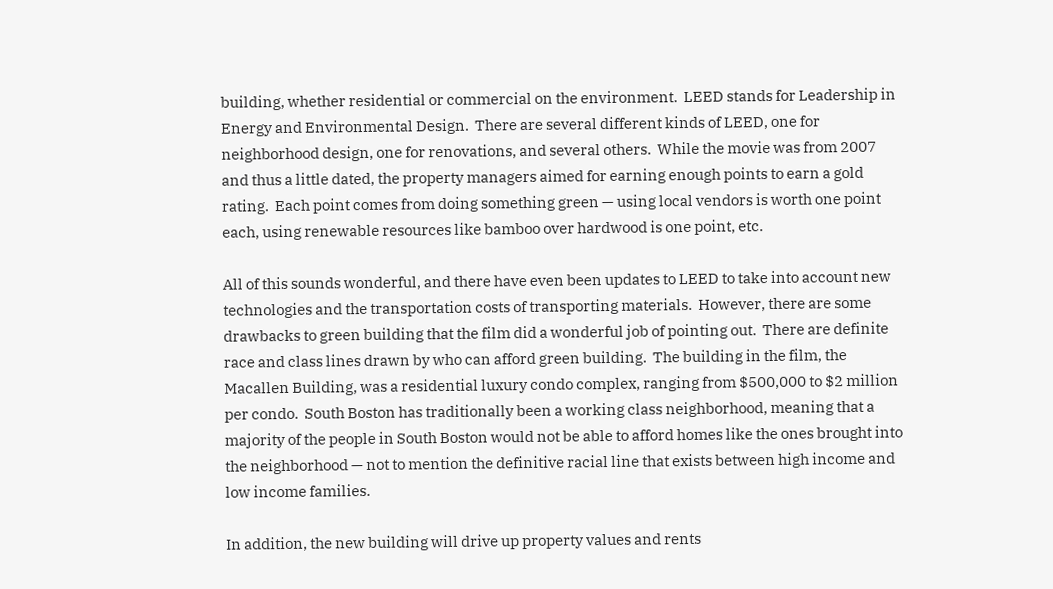building, whether residential or commercial on the environment.  LEED stands for Leadership in Energy and Environmental Design.  There are several different kinds of LEED, one for neighborhood design, one for renovations, and several others.  While the movie was from 2007 and thus a little dated, the property managers aimed for earning enough points to earn a gold rating.  Each point comes from doing something green — using local vendors is worth one point each, using renewable resources like bamboo over hardwood is one point, etc.

All of this sounds wonderful, and there have even been updates to LEED to take into account new technologies and the transportation costs of transporting materials.  However, there are some drawbacks to green building that the film did a wonderful job of pointing out.  There are definite race and class lines drawn by who can afford green building.  The building in the film, the Macallen Building, was a residential luxury condo complex, ranging from $500,000 to $2 million per condo.  South Boston has traditionally been a working class neighborhood, meaning that a majority of the people in South Boston would not be able to afford homes like the ones brought into the neighborhood — not to mention the definitive racial line that exists between high income and low income families.

In addition, the new building will drive up property values and rents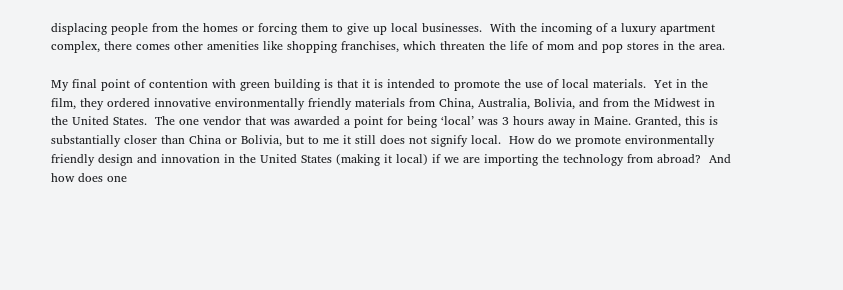displacing people from the homes or forcing them to give up local businesses.  With the incoming of a luxury apartment complex, there comes other amenities like shopping franchises, which threaten the life of mom and pop stores in the area.

My final point of contention with green building is that it is intended to promote the use of local materials.  Yet in the film, they ordered innovative environmentally friendly materials from China, Australia, Bolivia, and from the Midwest in the United States.  The one vendor that was awarded a point for being ‘local’ was 3 hours away in Maine. Granted, this is substantially closer than China or Bolivia, but to me it still does not signify local.  How do we promote environmentally friendly design and innovation in the United States (making it local) if we are importing the technology from abroad?  And how does one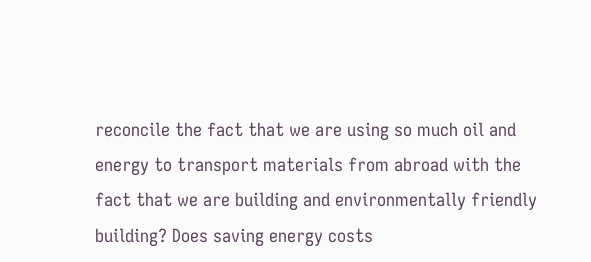reconcile the fact that we are using so much oil and energy to transport materials from abroad with the fact that we are building and environmentally friendly building? Does saving energy costs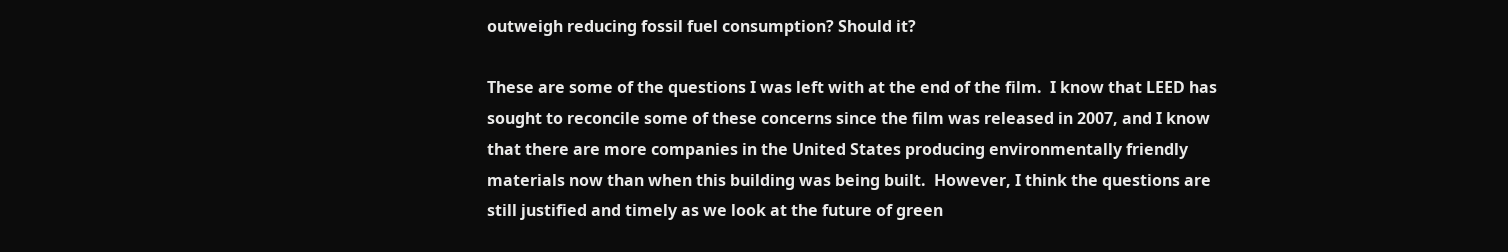outweigh reducing fossil fuel consumption? Should it?

These are some of the questions I was left with at the end of the film.  I know that LEED has sought to reconcile some of these concerns since the film was released in 2007, and I know that there are more companies in the United States producing environmentally friendly materials now than when this building was being built.  However, I think the questions are still justified and timely as we look at the future of green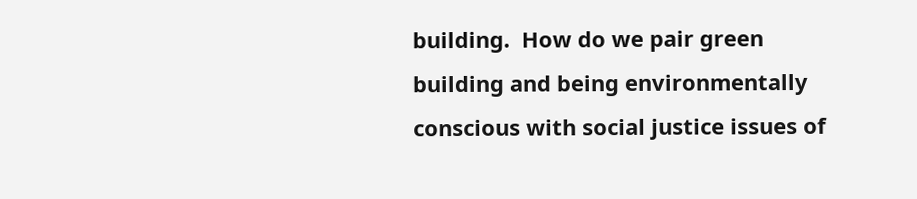building.  How do we pair green building and being environmentally conscious with social justice issues of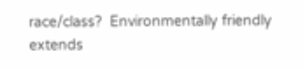race/class?  Environmentally friendly extends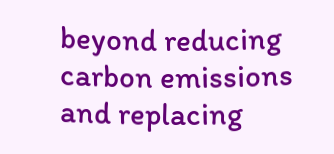beyond reducing carbon emissions and replacing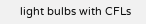light bulbs with CFLs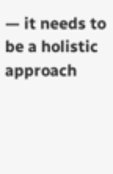— it needs to be a holistic approach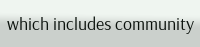which includes community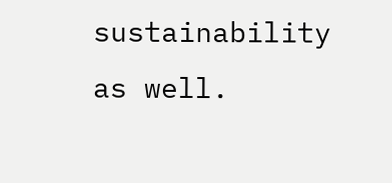sustainability as well.